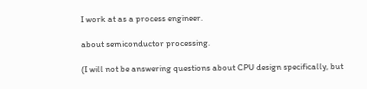I work at as a process engineer.

about semiconductor processing.

(I will not be answering questions about CPU design specifically, but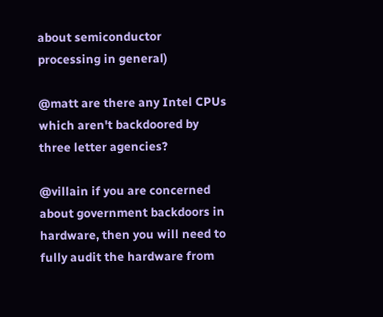about semiconductor processing in general)

@matt are there any Intel CPUs which aren't backdoored by three letter agencies?

@villain if you are concerned about government backdoors in hardware, then you will need to fully audit the hardware from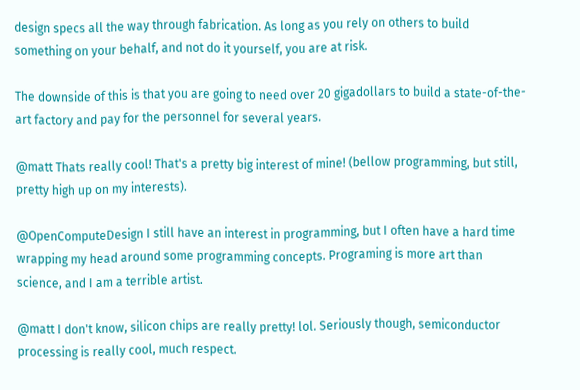design specs all the way through fabrication. As long as you rely on others to build something on your behalf, and not do it yourself, you are at risk.

The downside of this is that you are going to need over 20 gigadollars to build a state-of-the-art factory and pay for the personnel for several years.

@matt Thats really cool! That's a pretty big interest of mine! (bellow programming, but still, pretty high up on my interests).

@OpenComputeDesign I still have an interest in programming, but I often have a hard time wrapping my head around some programming concepts. Programing is more art than science, and I am a terrible artist.

@matt I don't know, silicon chips are really pretty! lol. Seriously though, semiconductor processing is really cool, much respect.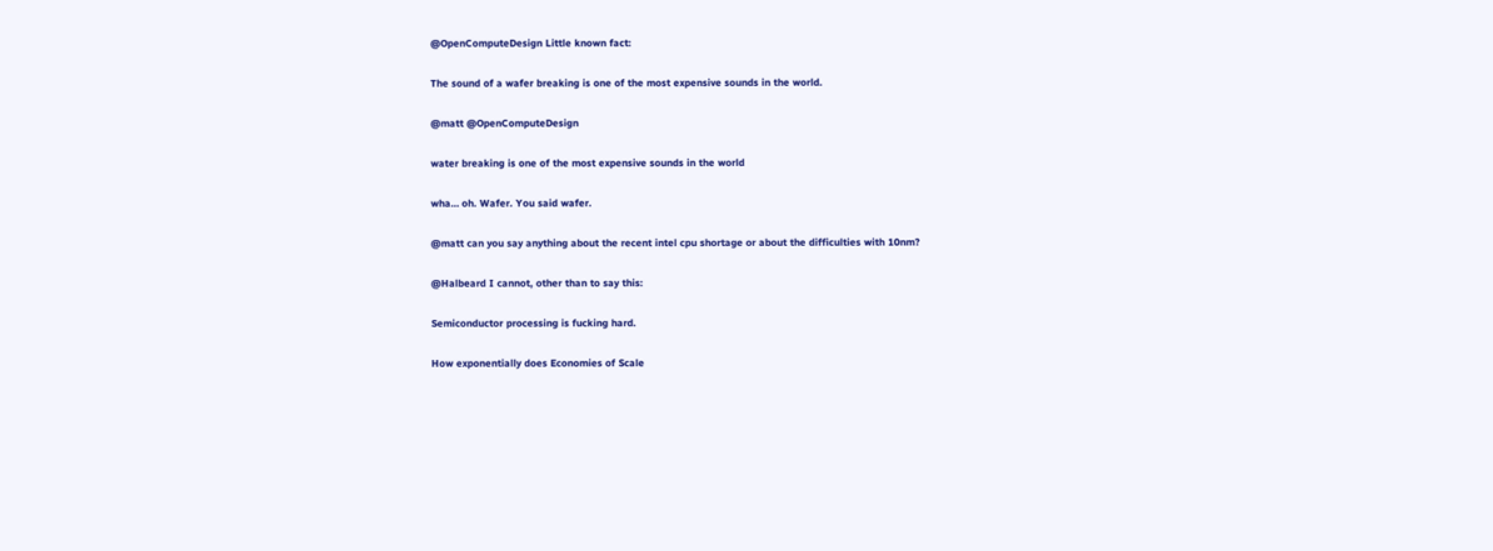@OpenComputeDesign Little known fact:

The sound of a wafer breaking is one of the most expensive sounds in the world.

@matt @OpenComputeDesign

water breaking is one of the most expensive sounds in the world

wha… oh. Wafer. You said wafer.

@matt can you say anything about the recent intel cpu shortage or about the difficulties with 10nm?

@Halbeard I cannot, other than to say this:

Semiconductor processing is fucking hard.

How exponentially does Economies of Scale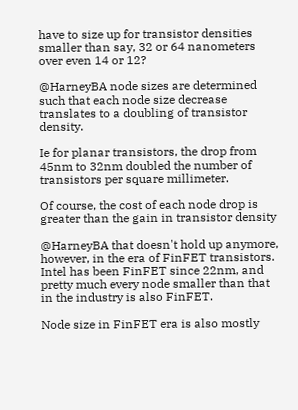have to size up for transistor densities smaller than say, 32 or 64 nanometers over even 14 or 12?

@HarneyBA node sizes are determined such that each node size decrease translates to a doubling of transistor density.

Ie for planar transistors, the drop from 45nm to 32nm doubled the number of transistors per square millimeter.

Of course, the cost of each node drop is greater than the gain in transistor density

@HarneyBA that doesn't hold up anymore, however, in the era of FinFET transistors. Intel has been FinFET since 22nm, and pretty much every node smaller than that in the industry is also FinFET.

Node size in FinFET era is also mostly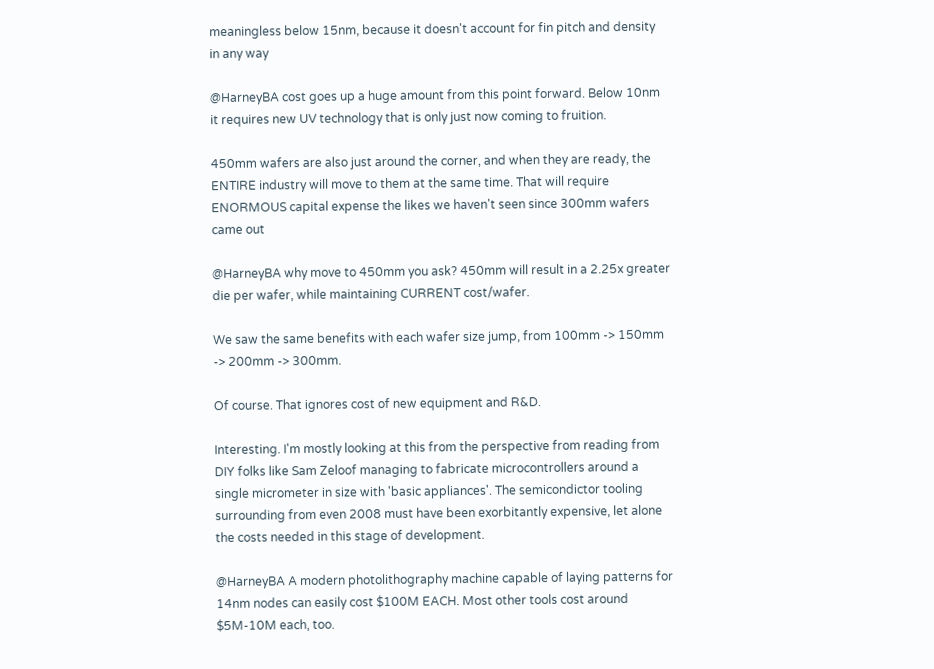meaningless below 15nm, because it doesn't account for fin pitch and density in any way

@HarneyBA cost goes up a huge amount from this point forward. Below 10nm it requires new UV technology that is only just now coming to fruition.

450mm wafers are also just around the corner, and when they are ready, the ENTIRE industry will move to them at the same time. That will require ENORMOUS capital expense the likes we haven't seen since 300mm wafers came out

@HarneyBA why move to 450mm you ask? 450mm will result in a 2.25x greater die per wafer, while maintaining CURRENT cost/wafer.

We saw the same benefits with each wafer size jump, from 100mm -> 150mm -> 200mm -> 300mm.

Of course. That ignores cost of new equipment and R&D.

Interesting. I'm mostly looking at this from the perspective from reading from DIY folks like Sam Zeloof managing to fabricate microcontrollers around a single micrometer in size with 'basic appliances'. The semicondictor tooling surrounding from even 2008 must have been exorbitantly expensive, let alone the costs needed in this stage of development.

@HarneyBA A modern photolithography machine capable of laying patterns for 14nm nodes can easily cost $100M EACH. Most other tools cost around $5M-10M each, too.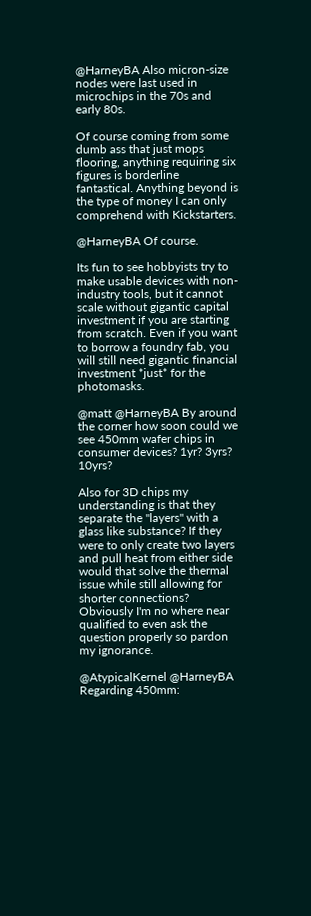@HarneyBA Also micron-size nodes were last used in microchips in the 70s and early 80s.

Of course coming from some dumb ass that just mops flooring, anything requiring six figures is borderline fantastical. Anything beyond is the type of money I can only comprehend with Kickstarters.

@HarneyBA Of course.

Its fun to see hobbyists try to make usable devices with non-industry tools, but it cannot scale without gigantic capital investment if you are starting from scratch. Even if you want to borrow a foundry fab, you will still need gigantic financial investment *just* for the photomasks.

@matt @HarneyBA By around the corner how soon could we see 450mm wafer chips in consumer devices? 1yr? 3yrs? 10yrs?

Also for 3D chips my understanding is that they separate the "layers" with a glass like substance? If they were to only create two layers and pull heat from either side would that solve the thermal issue while still allowing for shorter connections? Obviously I'm no where near qualified to even ask the question properly so pardon my ignorance.

@AtypicalKernel @HarneyBA Regarding 450mm: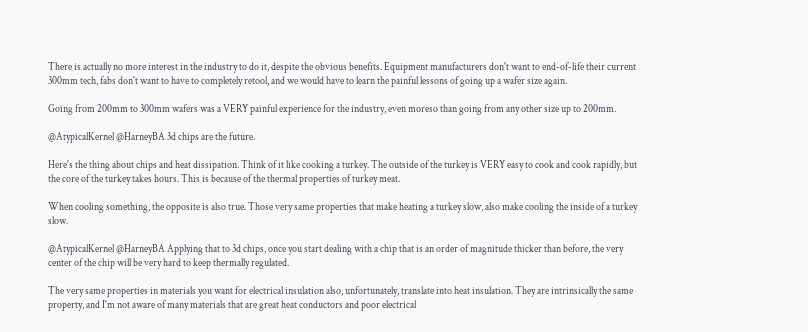There is actually no more interest in the industry to do it, despite the obvious benefits. Equipment manufacturers don't want to end-of-life their current 300mm tech, fabs don't want to have to completely retool, and we would have to learn the painful lessons of going up a wafer size again.

Going from 200mm to 300mm wafers was a VERY painful experience for the industry, even moreso than going from any other size up to 200mm.

@AtypicalKernel @HarneyBA 3d chips are the future.

Here's the thing about chips and heat dissipation. Think of it like cooking a turkey. The outside of the turkey is VERY easy to cook and cook rapidly, but the core of the turkey takes hours. This is because of the thermal properties of turkey meat.

When cooling something, the opposite is also true. Those very same properties that make heating a turkey slow, also make cooling the inside of a turkey slow.

@AtypicalKernel @HarneyBA Applying that to 3d chips, once you start dealing with a chip that is an order of magnitude thicker than before, the very center of the chip will be very hard to keep thermally regulated.

The very same properties in materials you want for electrical insulation also, unfortunately, translate into heat insulation. They are intrinsically the same property, and I'm not aware of many materials that are great heat conductors and poor electrical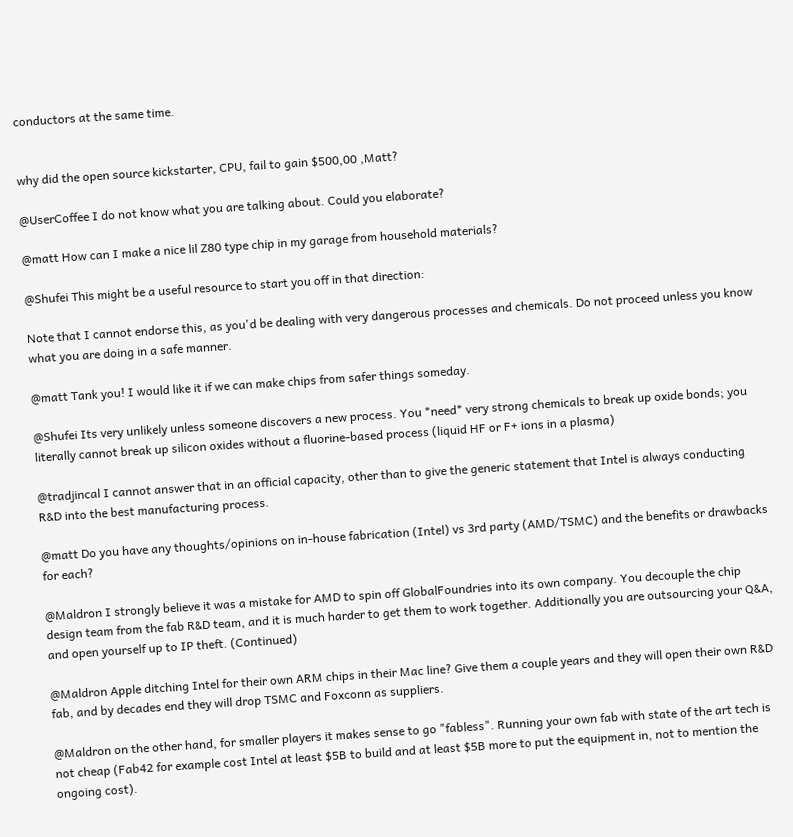conductors at the same time.


why did the open source kickstarter, CPU, fail to gain $500,00 ,Matt?

@UserCoffee I do not know what you are talking about. Could you elaborate?

@matt How can I make a nice lil Z80 type chip in my garage from household materials?

@Shufei This might be a useful resource to start you off in that direction:

Note that I cannot endorse this, as you'd be dealing with very dangerous processes and chemicals. Do not proceed unless you know what you are doing in a safe manner.

@matt Tank you! I would like it if we can make chips from safer things someday.

@Shufei Its very unlikely unless someone discovers a new process. You *need* very strong chemicals to break up oxide bonds; you literally cannot break up silicon oxides without a fluorine-based process (liquid HF or F+ ions in a plasma)

@tradjincal I cannot answer that in an official capacity, other than to give the generic statement that Intel is always conducting R&D into the best manufacturing process.

@matt Do you have any thoughts/opinions on in-house fabrication (Intel) vs 3rd party (AMD/TSMC) and the benefits or drawbacks for each?

@Maldron I strongly believe it was a mistake for AMD to spin off GlobalFoundries into its own company. You decouple the chip design team from the fab R&D team, and it is much harder to get them to work together. Additionally you are outsourcing your Q&A, and open yourself up to IP theft. (Continued)

@Maldron Apple ditching Intel for their own ARM chips in their Mac line? Give them a couple years and they will open their own R&D fab, and by decades end they will drop TSMC and Foxconn as suppliers.

@Maldron on the other hand, for smaller players it makes sense to go "fabless". Running your own fab with state of the art tech is not cheap (Fab42 for example cost Intel at least $5B to build and at least $5B more to put the equipment in, not to mention the ongoing cost).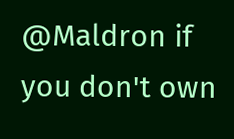@Maldron if you don't own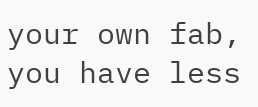your own fab, you have less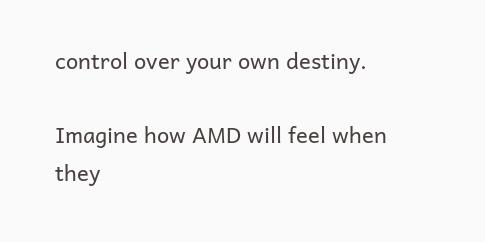control over your own destiny.

Imagine how AMD will feel when they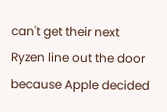can't get their next Ryzen line out the door because Apple decided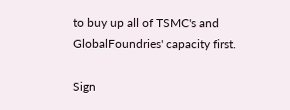to buy up all of TSMC's and GlobalFoundries' capacity first.

Sign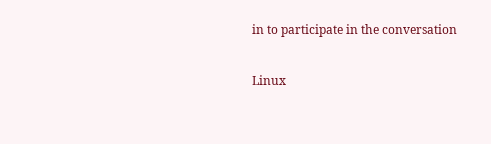in to participate in the conversation

Linux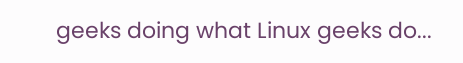geeks doing what Linux geeks do...